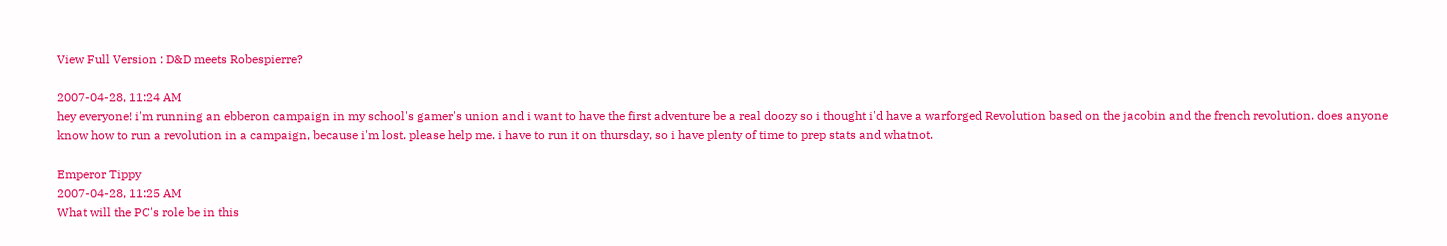View Full Version : D&D meets Robespierre?

2007-04-28, 11:24 AM
hey everyone! i'm running an ebberon campaign in my school's gamer's union and i want to have the first adventure be a real doozy so i thought i'd have a warforged Revolution based on the jacobin and the french revolution. does anyone know how to run a revolution in a campaign, because i'm lost. please help me. i have to run it on thursday, so i have plenty of time to prep stats and whatnot.

Emperor Tippy
2007-04-28, 11:25 AM
What will the PC's role be in this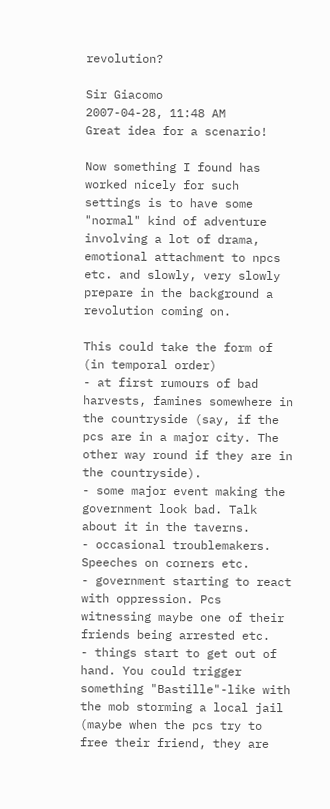revolution?

Sir Giacomo
2007-04-28, 11:48 AM
Great idea for a scenario!

Now something I found has worked nicely for such settings is to have some "normal" kind of adventure involving a lot of drama, emotional attachment to npcs etc. and slowly, very slowly prepare in the background a revolution coming on.

This could take the form of (in temporal order)
- at first rumours of bad harvests, famines somewhere in the countryside (say, if the pcs are in a major city. The other way round if they are in the countryside).
- some major event making the government look bad. Talk about it in the taverns.
- occasional troublemakers. Speeches on corners etc.
- government starting to react with oppression. Pcs witnessing maybe one of their friends being arrested etc.
- things start to get out of hand. You could trigger something "Bastille"-like with the mob storming a local jail (maybe when the pcs try to free their friend, they are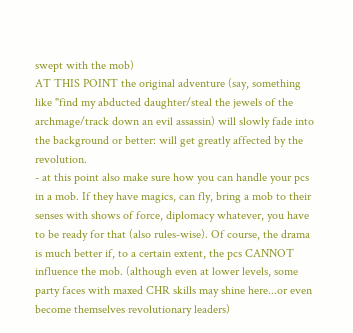swept with the mob)
AT THIS POINT the original adventure (say, something like "find my abducted daughter/steal the jewels of the archmage/track down an evil assassin) will slowly fade into the background or better: will get greatly affected by the revolution.
- at this point also make sure how you can handle your pcs in a mob. If they have magics, can fly, bring a mob to their senses with shows of force, diplomacy whatever, you have to be ready for that (also rules-wise). Of course, the drama is much better if, to a certain extent, the pcs CANNOT influence the mob. (although even at lower levels, some party faces with maxed CHR skills may shine here...or even become themselves revolutionary leaders)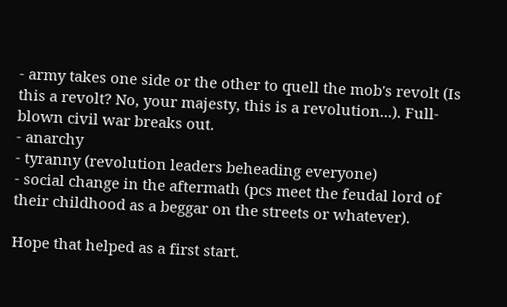- army takes one side or the other to quell the mob's revolt (Is this a revolt? No, your majesty, this is a revolution...). Full-blown civil war breaks out.
- anarchy
- tyranny (revolution leaders beheading everyone)
- social change in the aftermath (pcs meet the feudal lord of their childhood as a beggar on the streets or whatever).

Hope that helped as a first start.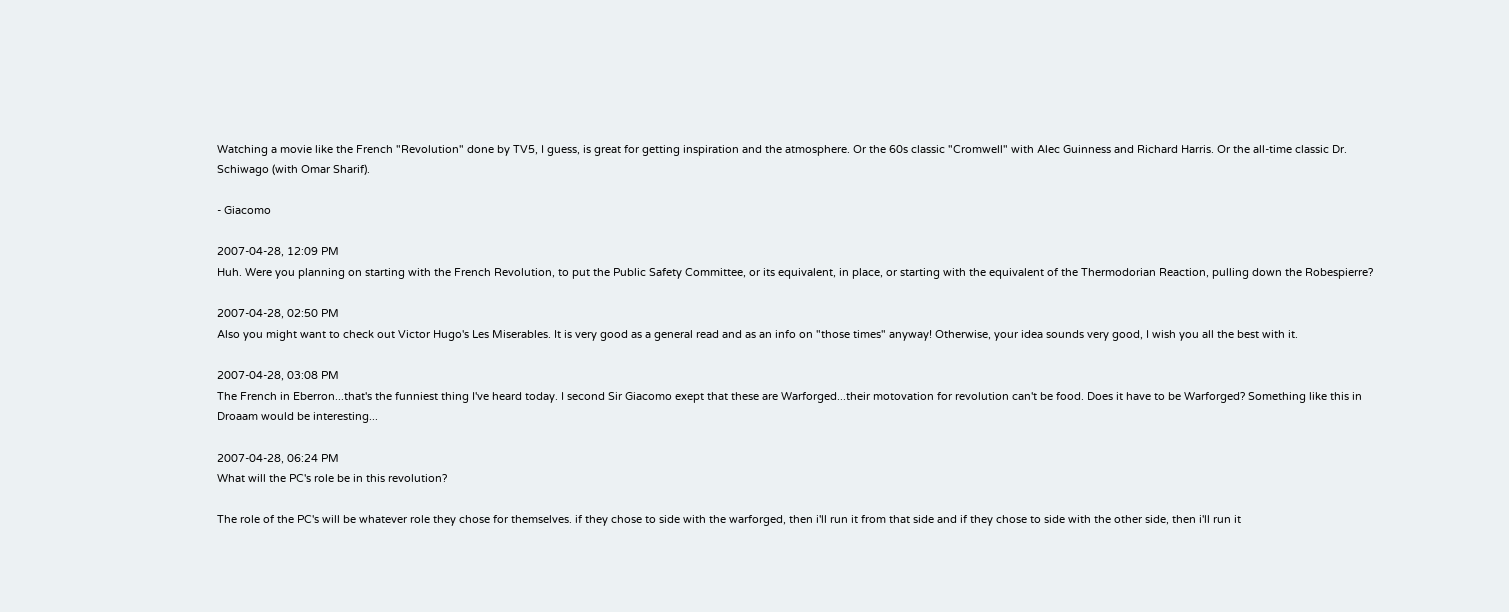Watching a movie like the French "Revolution" done by TV5, I guess, is great for getting inspiration and the atmosphere. Or the 60s classic "Cromwell" with Alec Guinness and Richard Harris. Or the all-time classic Dr. Schiwago (with Omar Sharif).

- Giacomo

2007-04-28, 12:09 PM
Huh. Were you planning on starting with the French Revolution, to put the Public Safety Committee, or its equivalent, in place, or starting with the equivalent of the Thermodorian Reaction, pulling down the Robespierre?

2007-04-28, 02:50 PM
Also you might want to check out Victor Hugo's Les Miserables. It is very good as a general read and as an info on "those times" anyway! Otherwise, your idea sounds very good, I wish you all the best with it.

2007-04-28, 03:08 PM
The French in Eberron...that's the funniest thing I've heard today. I second Sir Giacomo exept that these are Warforged...their motovation for revolution can't be food. Does it have to be Warforged? Something like this in Droaam would be interesting...

2007-04-28, 06:24 PM
What will the PC's role be in this revolution?

The role of the PC's will be whatever role they chose for themselves. if they chose to side with the warforged, then i'll run it from that side and if they chose to side with the other side, then i'll run it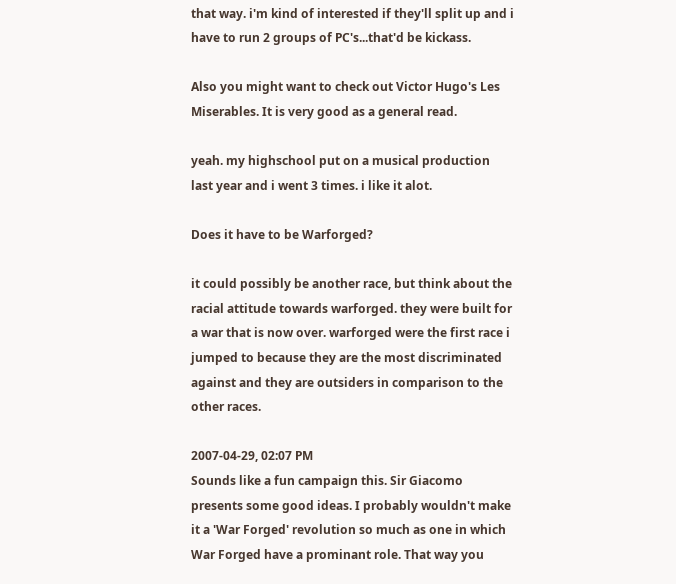that way. i'm kind of interested if they'll split up and i have to run 2 groups of PC's...that'd be kickass.

Also you might want to check out Victor Hugo's Les Miserables. It is very good as a general read.

yeah. my highschool put on a musical production last year and i went 3 times. i like it alot.

Does it have to be Warforged?

it could possibly be another race, but think about the racial attitude towards warforged. they were built for a war that is now over. warforged were the first race i jumped to because they are the most discriminated against and they are outsiders in comparison to the other races.

2007-04-29, 02:07 PM
Sounds like a fun campaign this. Sir Giacomo presents some good ideas. I probably wouldn't make it a 'War Forged' revolution so much as one in which War Forged have a prominant role. That way you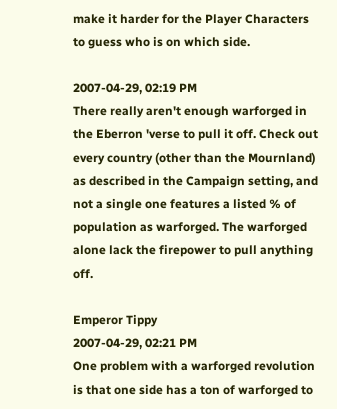make it harder for the Player Characters to guess who is on which side.

2007-04-29, 02:19 PM
There really aren't enough warforged in the Eberron 'verse to pull it off. Check out every country (other than the Mournland) as described in the Campaign setting, and not a single one features a listed % of population as warforged. The warforged alone lack the firepower to pull anything off.

Emperor Tippy
2007-04-29, 02:21 PM
One problem with a warforged revolution is that one side has a ton of warforged to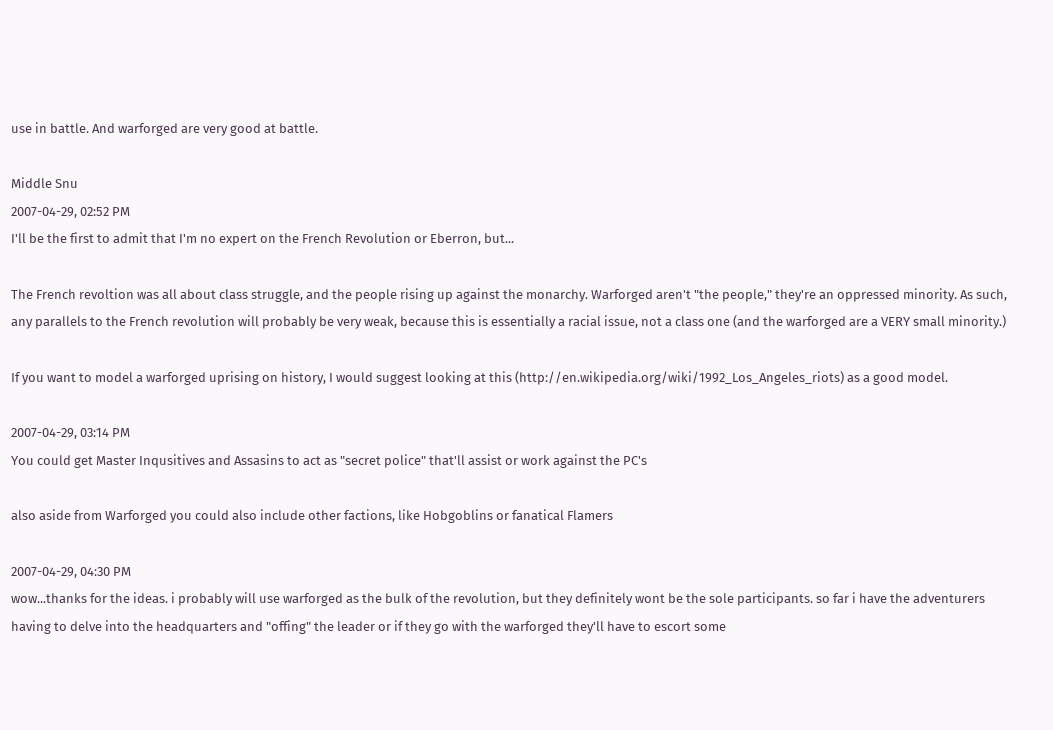use in battle. And warforged are very good at battle.

Middle Snu
2007-04-29, 02:52 PM
I'll be the first to admit that I'm no expert on the French Revolution or Eberron, but...

The French revoltion was all about class struggle, and the people rising up against the monarchy. Warforged aren't "the people," they're an oppressed minority. As such, any parallels to the French revolution will probably be very weak, because this is essentially a racial issue, not a class one (and the warforged are a VERY small minority.)

If you want to model a warforged uprising on history, I would suggest looking at this (http://en.wikipedia.org/wiki/1992_Los_Angeles_riots) as a good model.

2007-04-29, 03:14 PM
You could get Master Inqusitives and Assasins to act as "secret police" that'll assist or work against the PC's

also aside from Warforged you could also include other factions, like Hobgoblins or fanatical Flamers

2007-04-29, 04:30 PM
wow...thanks for the ideas. i probably will use warforged as the bulk of the revolution, but they definitely wont be the sole participants. so far i have the adventurers having to delve into the headquarters and "offing" the leader or if they go with the warforged they'll have to escort some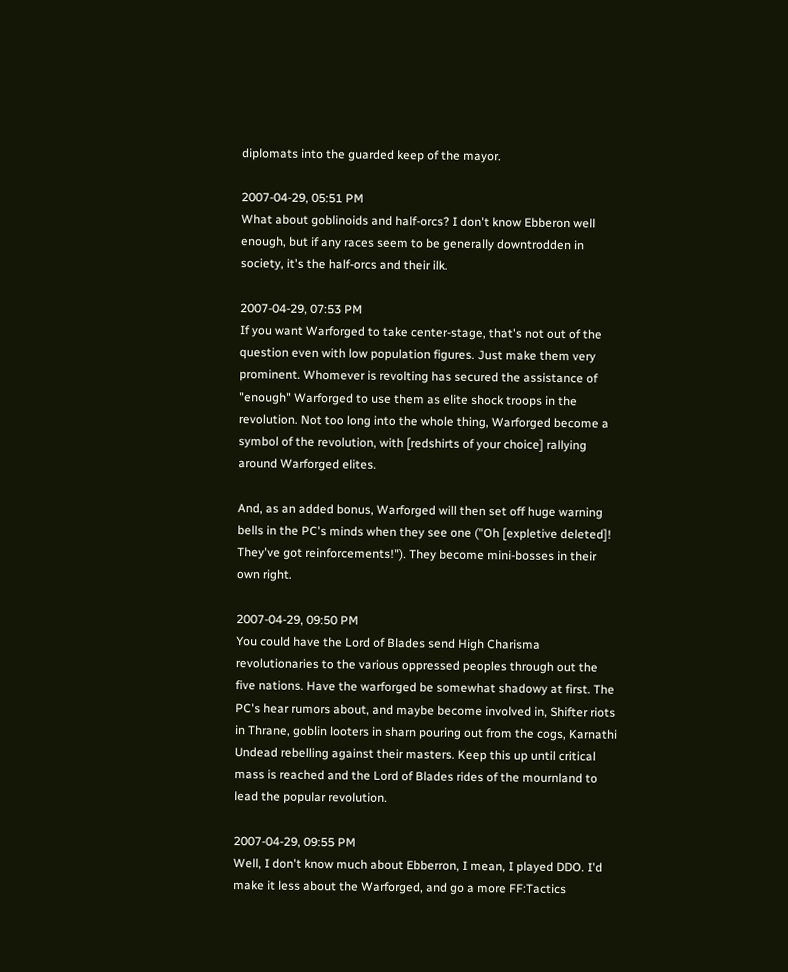diplomats into the guarded keep of the mayor.

2007-04-29, 05:51 PM
What about goblinoids and half-orcs? I don't know Ebberon well enough, but if any races seem to be generally downtrodden in society, it's the half-orcs and their ilk.

2007-04-29, 07:53 PM
If you want Warforged to take center-stage, that's not out of the question even with low population figures. Just make them very prominent. Whomever is revolting has secured the assistance of "enough" Warforged to use them as elite shock troops in the revolution. Not too long into the whole thing, Warforged become a symbol of the revolution, with [redshirts of your choice] rallying around Warforged elites.

And, as an added bonus, Warforged will then set off huge warning bells in the PC's minds when they see one ("Oh [expletive deleted]! They've got reinforcements!"). They become mini-bosses in their own right.

2007-04-29, 09:50 PM
You could have the Lord of Blades send High Charisma revolutionaries to the various oppressed peoples through out the five nations. Have the warforged be somewhat shadowy at first. The PC's hear rumors about, and maybe become involved in, Shifter riots in Thrane, goblin looters in sharn pouring out from the cogs, Karnathi Undead rebelling against their masters. Keep this up until critical mass is reached and the Lord of Blades rides of the mournland to lead the popular revolution.

2007-04-29, 09:55 PM
Well, I don't know much about Ebberron, I mean, I played DDO. I'd make it less about the Warforged, and go a more FF:Tactics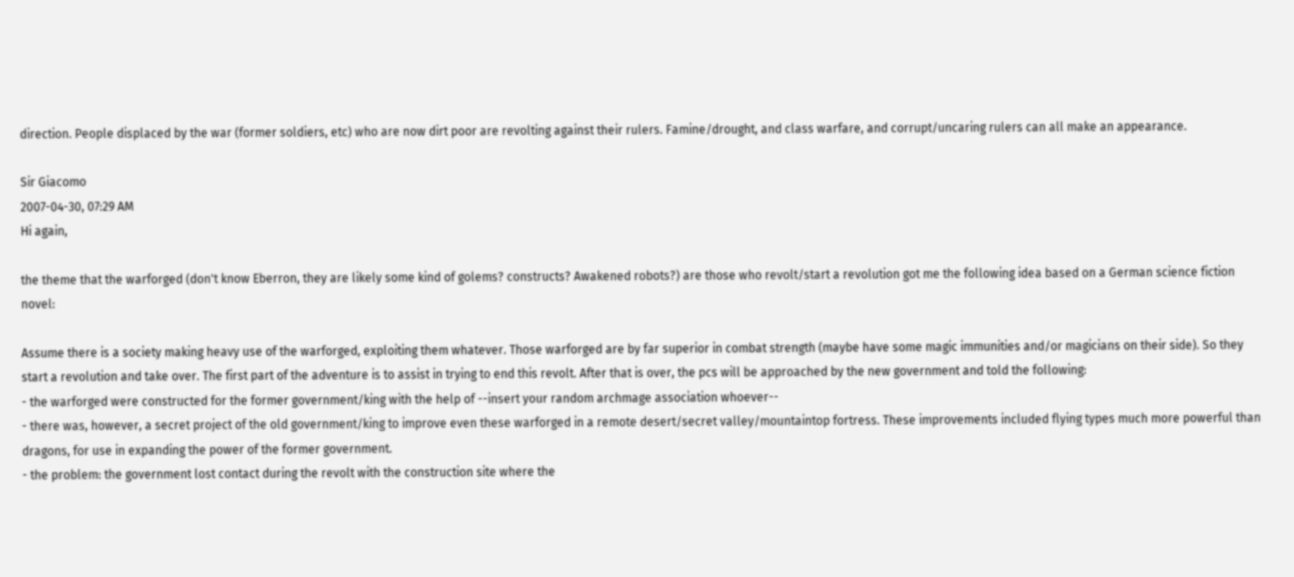direction. People displaced by the war (former soldiers, etc) who are now dirt poor are revolting against their rulers. Famine/drought, and class warfare, and corrupt/uncaring rulers can all make an appearance.

Sir Giacomo
2007-04-30, 07:29 AM
Hi again,

the theme that the warforged (don't know Eberron, they are likely some kind of golems? constructs? Awakened robots?) are those who revolt/start a revolution got me the following idea based on a German science fiction novel:

Assume there is a society making heavy use of the warforged, exploiting them whatever. Those warforged are by far superior in combat strength (maybe have some magic immunities and/or magicians on their side). So they start a revolution and take over. The first part of the adventure is to assist in trying to end this revolt. After that is over, the pcs will be approached by the new government and told the following:
- the warforged were constructed for the former government/king with the help of --insert your random archmage association whoever--
- there was, however, a secret project of the old government/king to improve even these warforged in a remote desert/secret valley/mountaintop fortress. These improvements included flying types much more powerful than dragons, for use in expanding the power of the former government.
- the problem: the government lost contact during the revolt with the construction site where the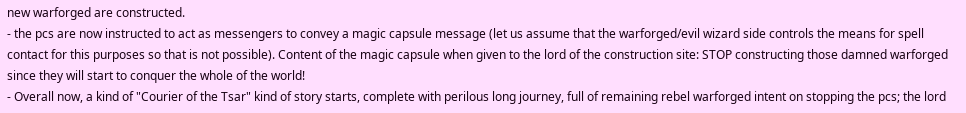new warforged are constructed.
- the pcs are now instructed to act as messengers to convey a magic capsule message (let us assume that the warforged/evil wizard side controls the means for spell contact for this purposes so that is not possible). Content of the magic capsule when given to the lord of the construction site: STOP constructing those damned warforged since they will start to conquer the whole of the world!
- Overall now, a kind of "Courier of the Tsar" kind of story starts, complete with perilous long journey, full of remaining rebel warforged intent on stopping the pcs; the lord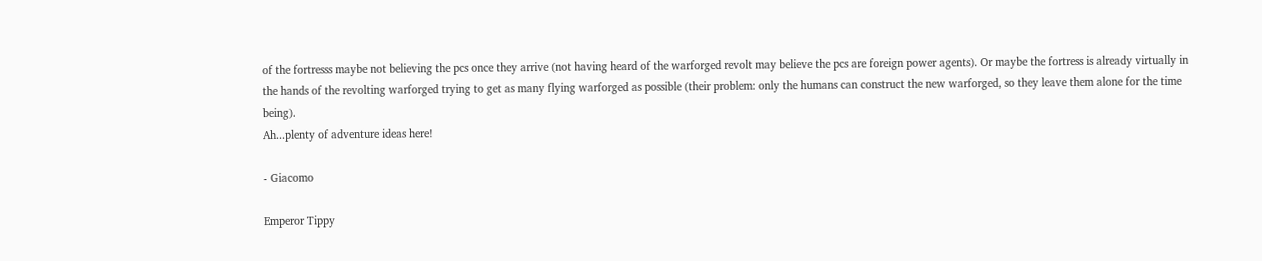of the fortresss maybe not believing the pcs once they arrive (not having heard of the warforged revolt may believe the pcs are foreign power agents). Or maybe the fortress is already virtually in the hands of the revolting warforged trying to get as many flying warforged as possible (their problem: only the humans can construct the new warforged, so they leave them alone for the time being).
Ah...plenty of adventure ideas here!

- Giacomo

Emperor Tippy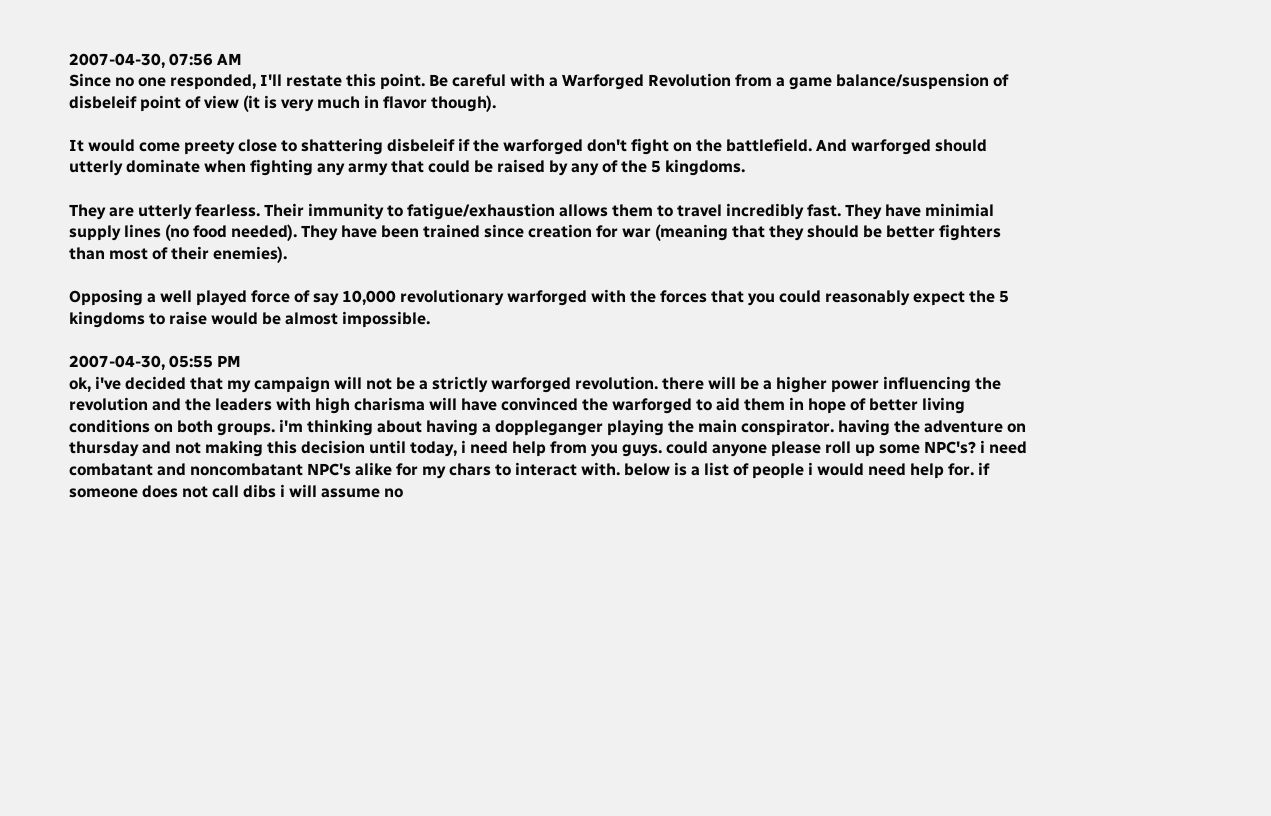2007-04-30, 07:56 AM
Since no one responded, I'll restate this point. Be careful with a Warforged Revolution from a game balance/suspension of disbeleif point of view (it is very much in flavor though).

It would come preety close to shattering disbeleif if the warforged don't fight on the battlefield. And warforged should utterly dominate when fighting any army that could be raised by any of the 5 kingdoms.

They are utterly fearless. Their immunity to fatigue/exhaustion allows them to travel incredibly fast. They have minimial supply lines (no food needed). They have been trained since creation for war (meaning that they should be better fighters than most of their enemies).

Opposing a well played force of say 10,000 revolutionary warforged with the forces that you could reasonably expect the 5 kingdoms to raise would be almost impossible.

2007-04-30, 05:55 PM
ok, i've decided that my campaign will not be a strictly warforged revolution. there will be a higher power influencing the revolution and the leaders with high charisma will have convinced the warforged to aid them in hope of better living conditions on both groups. i'm thinking about having a doppleganger playing the main conspirator. having the adventure on thursday and not making this decision until today, i need help from you guys. could anyone please roll up some NPC's? i need combatant and noncombatant NPC's alike for my chars to interact with. below is a list of people i would need help for. if someone does not call dibs i will assume no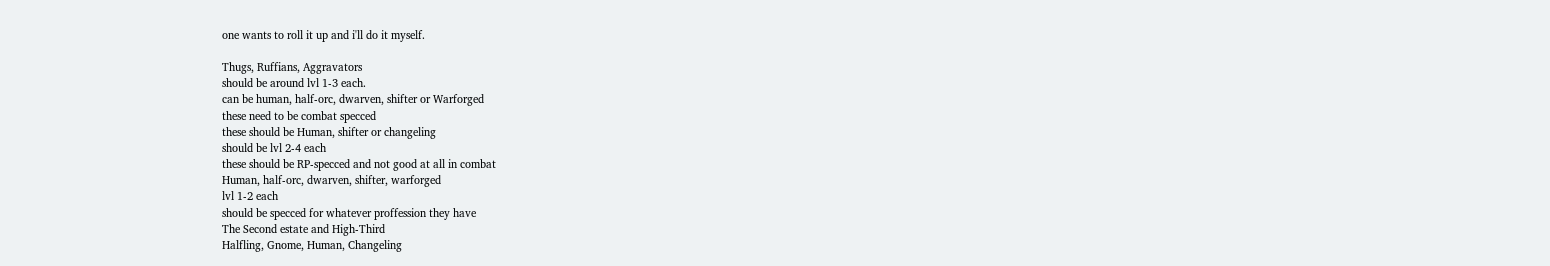one wants to roll it up and i'll do it myself.

Thugs, Ruffians, Aggravators
should be around lvl 1-3 each.
can be human, half-orc, dwarven, shifter or Warforged
these need to be combat specced
these should be Human, shifter or changeling
should be lvl 2-4 each
these should be RP-specced and not good at all in combat
Human, half-orc, dwarven, shifter, warforged
lvl 1-2 each
should be specced for whatever proffession they have
The Second estate and High-Third
Halfling, Gnome, Human, Changeling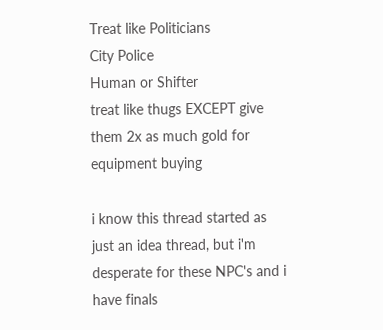Treat like Politicians
City Police
Human or Shifter
treat like thugs EXCEPT give them 2x as much gold for equipment buying

i know this thread started as just an idea thread, but i'm desperate for these NPC's and i have finals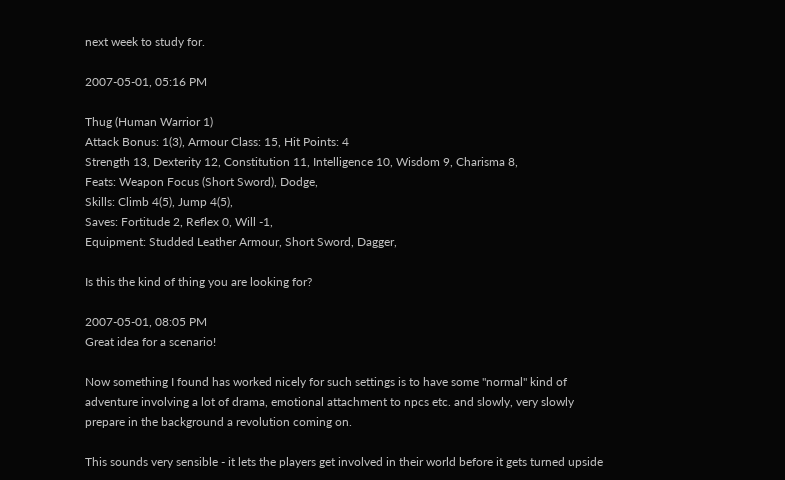next week to study for.

2007-05-01, 05:16 PM

Thug (Human Warrior 1)
Attack Bonus: 1(3), Armour Class: 15, Hit Points: 4
Strength 13, Dexterity 12, Constitution 11, Intelligence 10, Wisdom 9, Charisma 8,
Feats: Weapon Focus (Short Sword), Dodge,
Skills: Climb 4(5), Jump 4(5),
Saves: Fortitude 2, Reflex 0, Will -1,
Equipment: Studded Leather Armour, Short Sword, Dagger,

Is this the kind of thing you are looking for?

2007-05-01, 08:05 PM
Great idea for a scenario!

Now something I found has worked nicely for such settings is to have some "normal" kind of adventure involving a lot of drama, emotional attachment to npcs etc. and slowly, very slowly prepare in the background a revolution coming on.

This sounds very sensible - it lets the players get involved in their world before it gets turned upside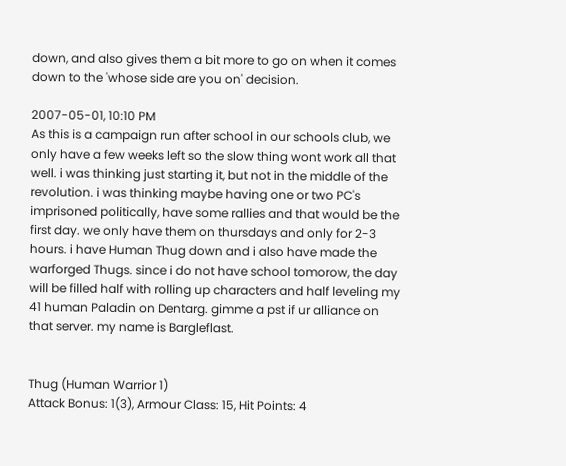down, and also gives them a bit more to go on when it comes down to the 'whose side are you on' decision.

2007-05-01, 10:10 PM
As this is a campaign run after school in our schools club, we only have a few weeks left so the slow thing wont work all that well. i was thinking just starting it, but not in the middle of the revolution. i was thinking maybe having one or two PC's imprisoned politically, have some rallies and that would be the first day. we only have them on thursdays and only for 2-3 hours. i have Human Thug down and i also have made the warforged Thugs. since i do not have school tomorow, the day will be filled half with rolling up characters and half leveling my 41 human Paladin on Dentarg. gimme a pst if ur alliance on that server. my name is Bargleflast.


Thug (Human Warrior 1)
Attack Bonus: 1(3), Armour Class: 15, Hit Points: 4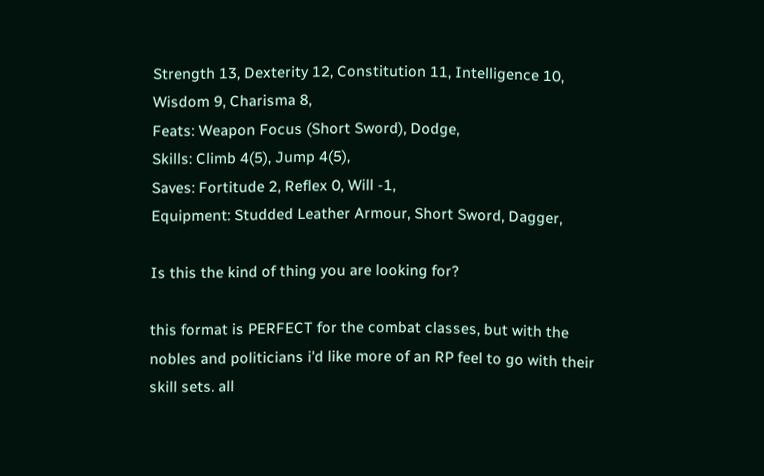Strength 13, Dexterity 12, Constitution 11, Intelligence 10, Wisdom 9, Charisma 8,
Feats: Weapon Focus (Short Sword), Dodge,
Skills: Climb 4(5), Jump 4(5),
Saves: Fortitude 2, Reflex 0, Will -1,
Equipment: Studded Leather Armour, Short Sword, Dagger,

Is this the kind of thing you are looking for?

this format is PERFECT for the combat classes, but with the nobles and politicians i'd like more of an RP feel to go with their skill sets. all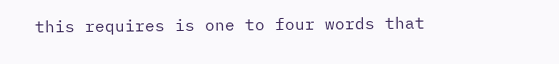this requires is one to four words that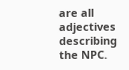are all adjectives describing the NPC.